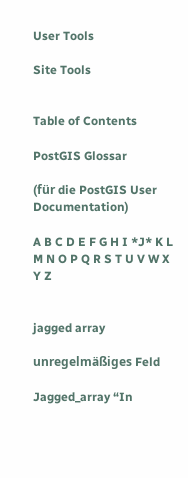User Tools

Site Tools


Table of Contents

PostGIS Glossar

(für die PostGIS User Documentation)

A B C D E F G H I *J* K L M N O P Q R S T U V W X Y Z


jagged array

unregelmäßiges Feld

Jagged_array “In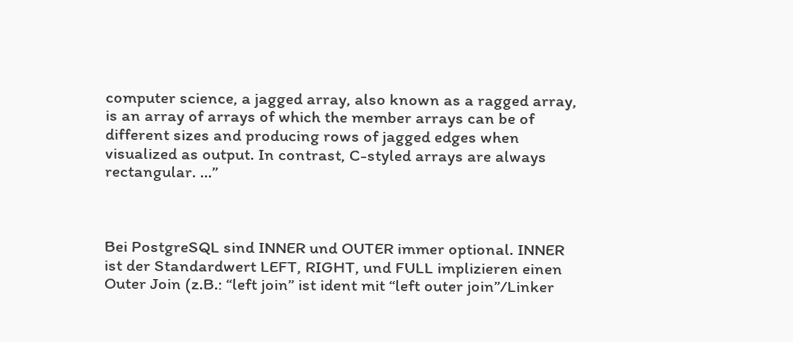computer science, a jagged array, also known as a ragged array, is an array of arrays of which the member arrays can be of different sizes and producing rows of jagged edges when visualized as output. In contrast, C-styled arrays are always rectangular. …”



Bei PostgreSQL sind INNER und OUTER immer optional. INNER ist der Standardwert LEFT, RIGHT, und FULL implizieren einen Outer Join (z.B.: “left join” ist ident mit “left outer join”/Linker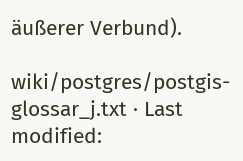äußerer Verbund).

wiki/postgres/postgis-glossar_j.txt · Last modified: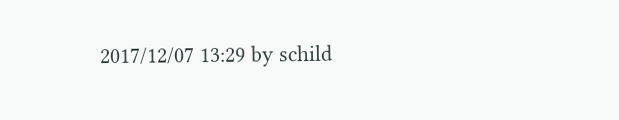2017/12/07 13:29 by schild